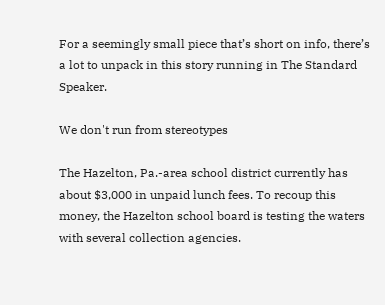For a seemingly small piece that’s short on info, there’s a lot to unpack in this story running in The Standard Speaker.

We don't run from stereotypes

The Hazelton, Pa.-area school district currently has about $3,000 in unpaid lunch fees. To recoup this money, the Hazelton school board is testing the waters with several collection agencies.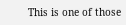This is one of those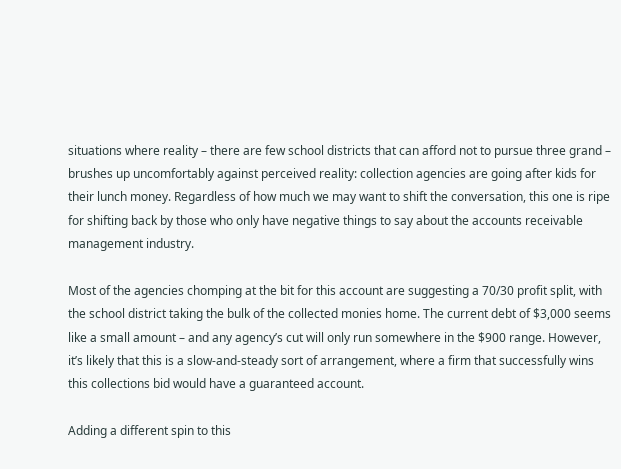situations where reality – there are few school districts that can afford not to pursue three grand – brushes up uncomfortably against perceived reality: collection agencies are going after kids for their lunch money. Regardless of how much we may want to shift the conversation, this one is ripe for shifting back by those who only have negative things to say about the accounts receivable management industry.

Most of the agencies chomping at the bit for this account are suggesting a 70/30 profit split, with the school district taking the bulk of the collected monies home. The current debt of $3,000 seems like a small amount – and any agency’s cut will only run somewhere in the $900 range. However, it’s likely that this is a slow-and-steady sort of arrangement, where a firm that successfully wins this collections bid would have a guaranteed account.

Adding a different spin to this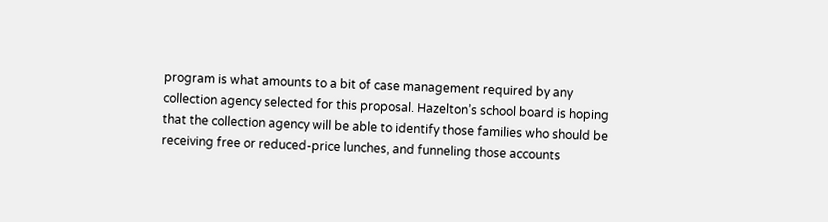program is what amounts to a bit of case management required by any collection agency selected for this proposal. Hazelton’s school board is hoping that the collection agency will be able to identify those families who should be receiving free or reduced-price lunches, and funneling those accounts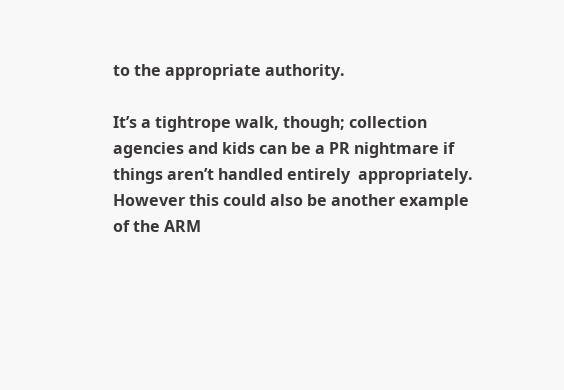to the appropriate authority.

It’s a tightrope walk, though; collection agencies and kids can be a PR nightmare if things aren’t handled entirely  appropriately. However this could also be another example of the ARM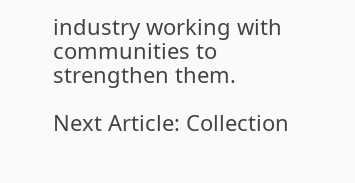industry working with communities to strengthen them.

Next Article: Collection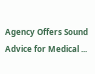Agency Offers Sound Advice for Medical ...